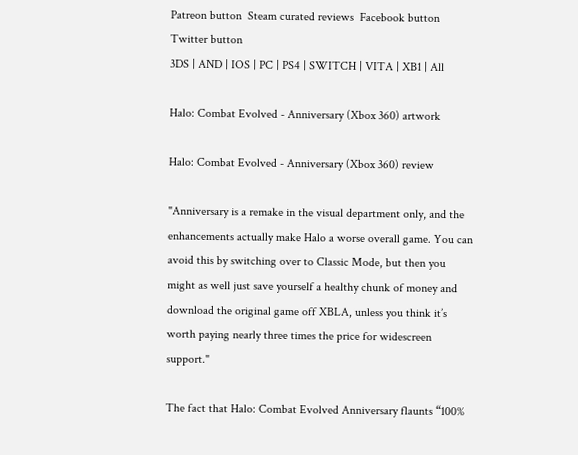Patreon button  Steam curated reviews  Facebook button  Twitter button
3DS | AND | IOS | PC | PS4 | SWITCH | VITA | XB1 | All

Halo: Combat Evolved - Anniversary (Xbox 360) artwork

Halo: Combat Evolved - Anniversary (Xbox 360) review

"Anniversary is a remake in the visual department only, and the enhancements actually make Halo a worse overall game. You can avoid this by switching over to Classic Mode, but then you might as well just save yourself a healthy chunk of money and download the original game off XBLA, unless you think it’s worth paying nearly three times the price for widescreen support."

The fact that Halo: Combat Evolved Anniversary flaunts “100%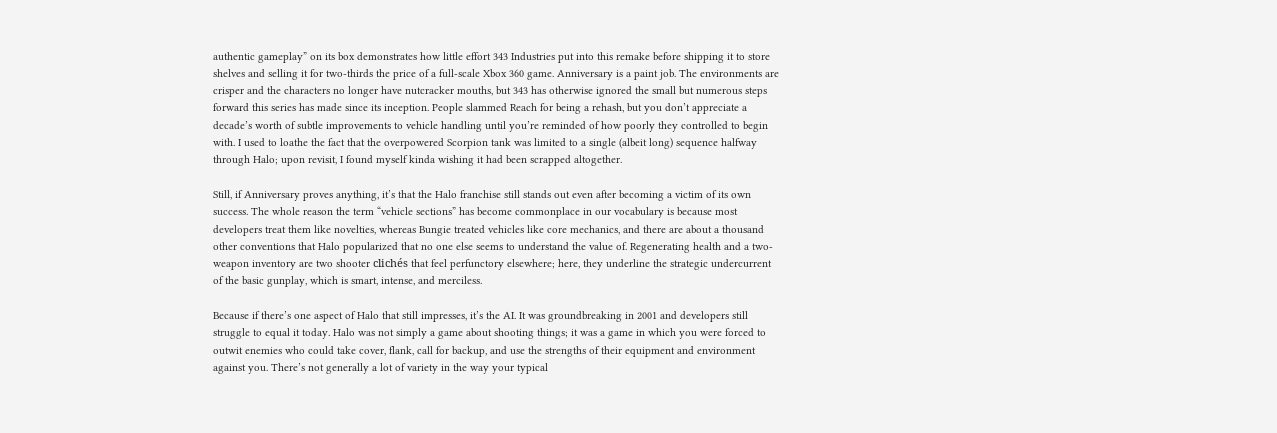authentic gameplay” on its box demonstrates how little effort 343 Industries put into this remake before shipping it to store shelves and selling it for two-thirds the price of a full-scale Xbox 360 game. Anniversary is a paint job. The environments are crisper and the characters no longer have nutcracker mouths, but 343 has otherwise ignored the small but numerous steps forward this series has made since its inception. People slammed Reach for being a rehash, but you don’t appreciate a decade’s worth of subtle improvements to vehicle handling until you’re reminded of how poorly they controlled to begin with. I used to loathe the fact that the overpowered Scorpion tank was limited to a single (albeit long) sequence halfway through Halo; upon revisit, I found myself kinda wishing it had been scrapped altogether.

Still, if Anniversary proves anything, it’s that the Halo franchise still stands out even after becoming a victim of its own success. The whole reason the term “vehicle sections” has become commonplace in our vocabulary is because most developers treat them like novelties, whereas Bungie treated vehicles like core mechanics, and there are about a thousand other conventions that Halo popularized that no one else seems to understand the value of. Regenerating health and a two-weapon inventory are two shooter clichés that feel perfunctory elsewhere; here, they underline the strategic undercurrent of the basic gunplay, which is smart, intense, and merciless.

Because if there’s one aspect of Halo that still impresses, it’s the AI. It was groundbreaking in 2001 and developers still struggle to equal it today. Halo was not simply a game about shooting things; it was a game in which you were forced to outwit enemies who could take cover, flank, call for backup, and use the strengths of their equipment and environment against you. There’s not generally a lot of variety in the way your typical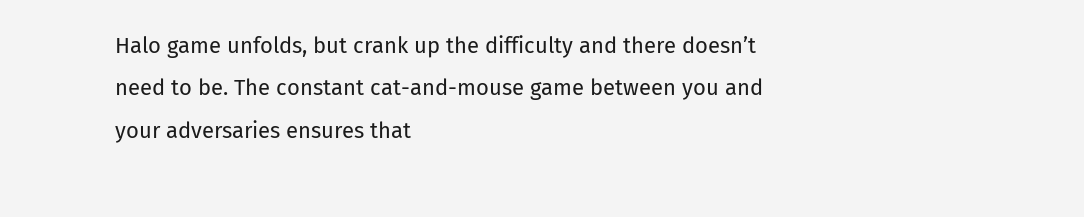Halo game unfolds, but crank up the difficulty and there doesn’t need to be. The constant cat-and-mouse game between you and your adversaries ensures that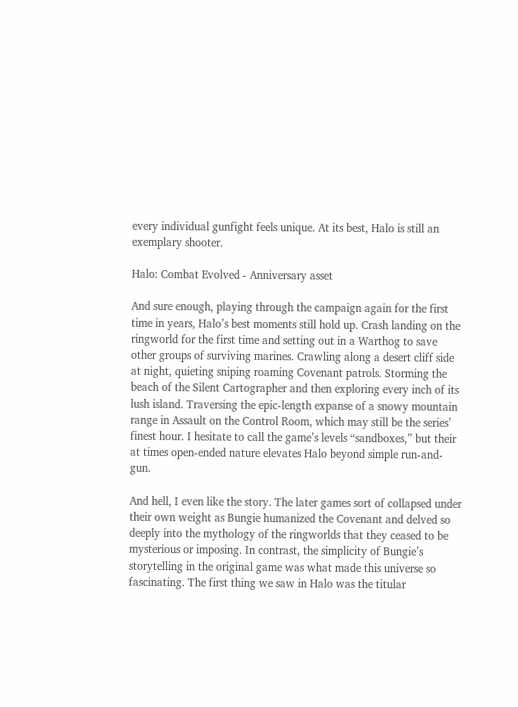every individual gunfight feels unique. At its best, Halo is still an exemplary shooter.

Halo: Combat Evolved - Anniversary asset

And sure enough, playing through the campaign again for the first time in years, Halo’s best moments still hold up. Crash landing on the ringworld for the first time and setting out in a Warthog to save other groups of surviving marines. Crawling along a desert cliff side at night, quieting sniping roaming Covenant patrols. Storming the beach of the Silent Cartographer and then exploring every inch of its lush island. Traversing the epic-length expanse of a snowy mountain range in Assault on the Control Room, which may still be the series’ finest hour. I hesitate to call the game’s levels “sandboxes,” but their at times open-ended nature elevates Halo beyond simple run-and-gun.

And hell, I even like the story. The later games sort of collapsed under their own weight as Bungie humanized the Covenant and delved so deeply into the mythology of the ringworlds that they ceased to be mysterious or imposing. In contrast, the simplicity of Bungie’s storytelling in the original game was what made this universe so fascinating. The first thing we saw in Halo was the titular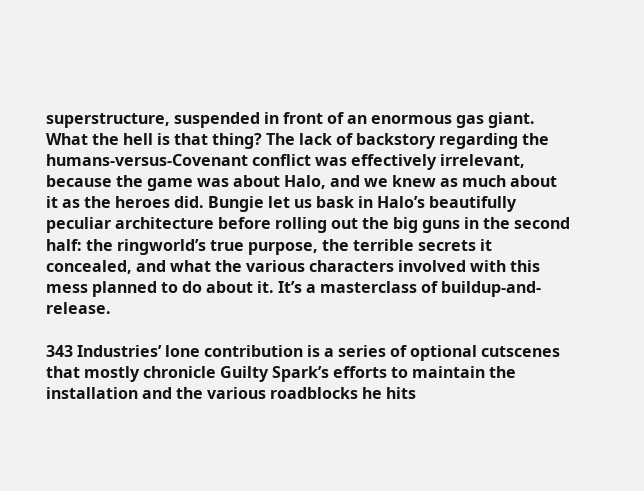superstructure, suspended in front of an enormous gas giant. What the hell is that thing? The lack of backstory regarding the humans-versus-Covenant conflict was effectively irrelevant, because the game was about Halo, and we knew as much about it as the heroes did. Bungie let us bask in Halo’s beautifully peculiar architecture before rolling out the big guns in the second half: the ringworld’s true purpose, the terrible secrets it concealed, and what the various characters involved with this mess planned to do about it. It’s a masterclass of buildup-and-release.

343 Industries’ lone contribution is a series of optional cutscenes that mostly chronicle Guilty Spark’s efforts to maintain the installation and the various roadblocks he hits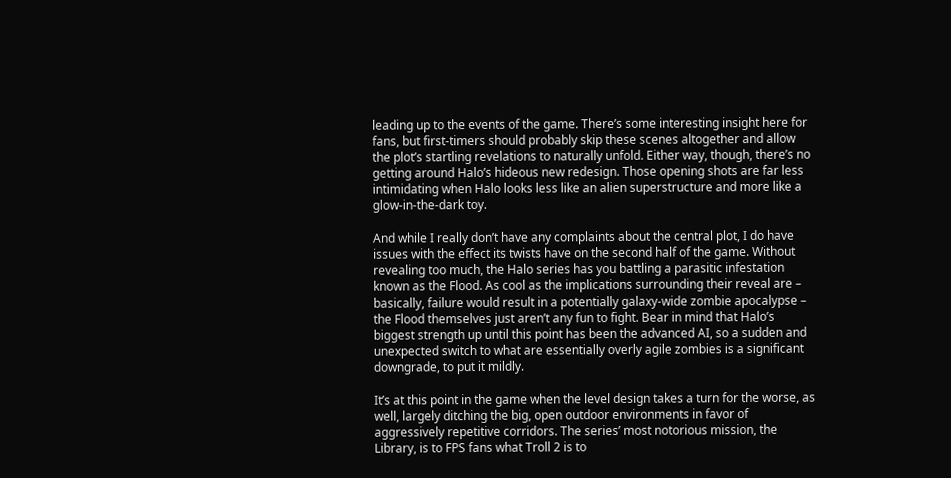leading up to the events of the game. There’s some interesting insight here for fans, but first-timers should probably skip these scenes altogether and allow the plot’s startling revelations to naturally unfold. Either way, though, there’s no getting around Halo’s hideous new redesign. Those opening shots are far less intimidating when Halo looks less like an alien superstructure and more like a glow-in-the-dark toy.

And while I really don’t have any complaints about the central plot, I do have issues with the effect its twists have on the second half of the game. Without revealing too much, the Halo series has you battling a parasitic infestation known as the Flood. As cool as the implications surrounding their reveal are – basically, failure would result in a potentially galaxy-wide zombie apocalypse – the Flood themselves just aren’t any fun to fight. Bear in mind that Halo’s biggest strength up until this point has been the advanced AI, so a sudden and unexpected switch to what are essentially overly agile zombies is a significant downgrade, to put it mildly.

It’s at this point in the game when the level design takes a turn for the worse, as well, largely ditching the big, open outdoor environments in favor of aggressively repetitive corridors. The series’ most notorious mission, the Library, is to FPS fans what Troll 2 is to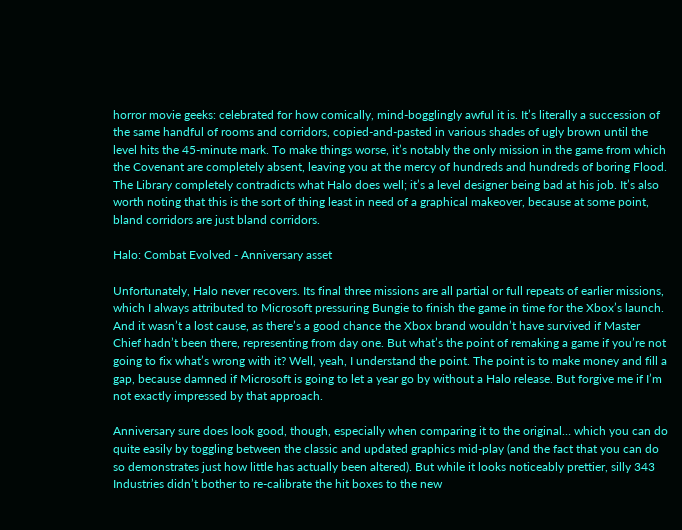horror movie geeks: celebrated for how comically, mind-bogglingly awful it is. It’s literally a succession of the same handful of rooms and corridors, copied-and-pasted in various shades of ugly brown until the level hits the 45-minute mark. To make things worse, it’s notably the only mission in the game from which the Covenant are completely absent, leaving you at the mercy of hundreds and hundreds of boring Flood. The Library completely contradicts what Halo does well; it’s a level designer being bad at his job. It’s also worth noting that this is the sort of thing least in need of a graphical makeover, because at some point, bland corridors are just bland corridors.

Halo: Combat Evolved - Anniversary asset

Unfortunately, Halo never recovers. Its final three missions are all partial or full repeats of earlier missions, which I always attributed to Microsoft pressuring Bungie to finish the game in time for the Xbox’s launch. And it wasn’t a lost cause, as there’s a good chance the Xbox brand wouldn’t have survived if Master Chief hadn’t been there, representing from day one. But what’s the point of remaking a game if you’re not going to fix what’s wrong with it? Well, yeah, I understand the point. The point is to make money and fill a gap, because damned if Microsoft is going to let a year go by without a Halo release. But forgive me if I’m not exactly impressed by that approach.

Anniversary sure does look good, though, especially when comparing it to the original… which you can do quite easily by toggling between the classic and updated graphics mid-play (and the fact that you can do so demonstrates just how little has actually been altered). But while it looks noticeably prettier, silly 343 Industries didn’t bother to re-calibrate the hit boxes to the new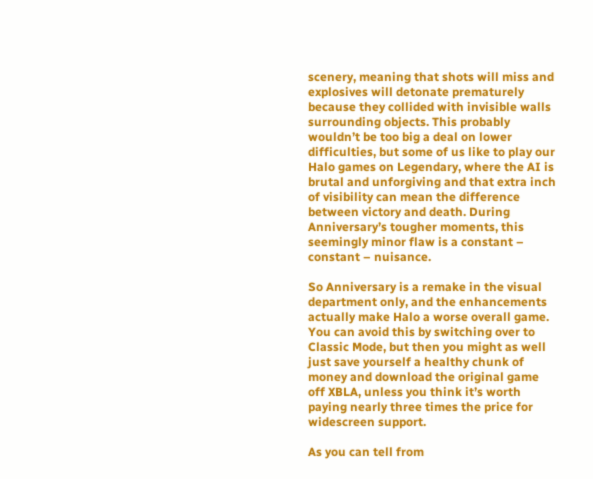scenery, meaning that shots will miss and explosives will detonate prematurely because they collided with invisible walls surrounding objects. This probably wouldn’t be too big a deal on lower difficulties, but some of us like to play our Halo games on Legendary, where the AI is brutal and unforgiving and that extra inch of visibility can mean the difference between victory and death. During Anniversary’s tougher moments, this seemingly minor flaw is a constant – constant – nuisance.

So Anniversary is a remake in the visual department only, and the enhancements actually make Halo a worse overall game. You can avoid this by switching over to Classic Mode, but then you might as well just save yourself a healthy chunk of money and download the original game off XBLA, unless you think it’s worth paying nearly three times the price for widescreen support.

As you can tell from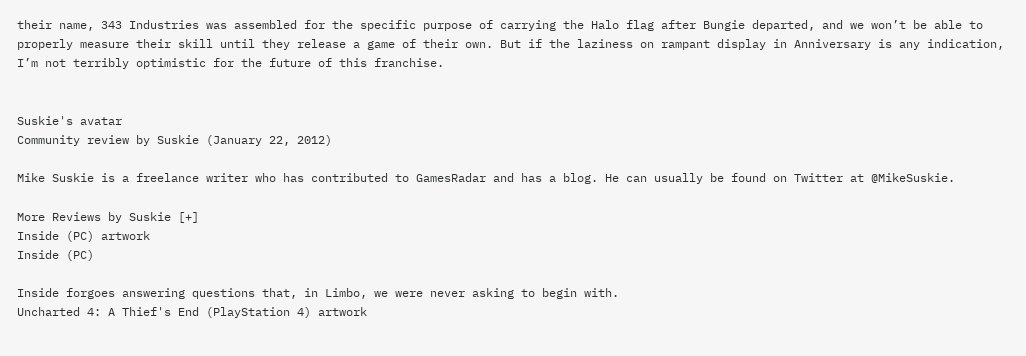their name, 343 Industries was assembled for the specific purpose of carrying the Halo flag after Bungie departed, and we won’t be able to properly measure their skill until they release a game of their own. But if the laziness on rampant display in Anniversary is any indication, I’m not terribly optimistic for the future of this franchise.


Suskie's avatar
Community review by Suskie (January 22, 2012)

Mike Suskie is a freelance writer who has contributed to GamesRadar and has a blog. He can usually be found on Twitter at @MikeSuskie.

More Reviews by Suskie [+]
Inside (PC) artwork
Inside (PC)

Inside forgoes answering questions that, in Limbo, we were never asking to begin with.
Uncharted 4: A Thief's End (PlayStation 4) artwork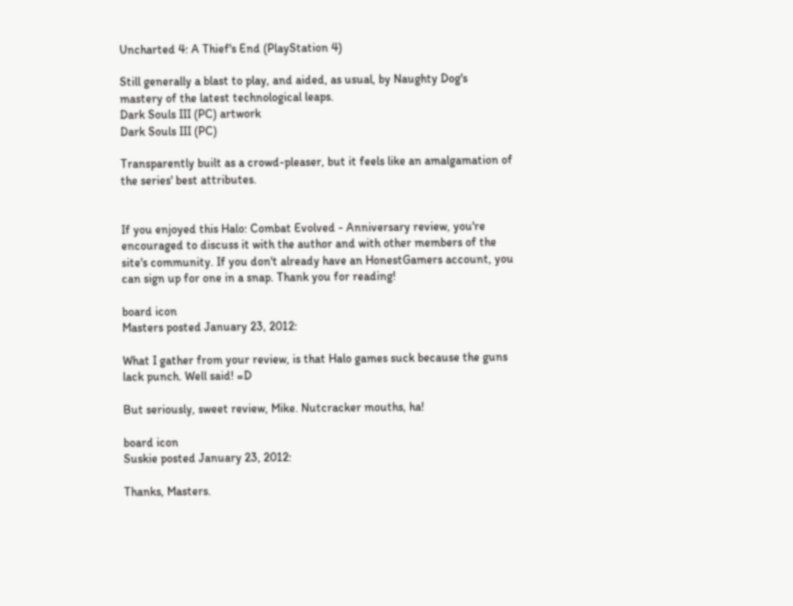Uncharted 4: A Thief's End (PlayStation 4)

Still generally a blast to play, and aided, as usual, by Naughty Dog's mastery of the latest technological leaps.
Dark Souls III (PC) artwork
Dark Souls III (PC)

Transparently built as a crowd-pleaser, but it feels like an amalgamation of the series' best attributes.


If you enjoyed this Halo: Combat Evolved - Anniversary review, you're encouraged to discuss it with the author and with other members of the site's community. If you don't already have an HonestGamers account, you can sign up for one in a snap. Thank you for reading!

board icon
Masters posted January 23, 2012:

What I gather from your review, is that Halo games suck because the guns lack punch. Well said! =D

But seriously, sweet review, Mike. Nutcracker mouths, ha!

board icon
Suskie posted January 23, 2012:

Thanks, Masters.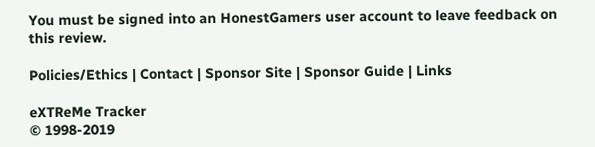You must be signed into an HonestGamers user account to leave feedback on this review.

Policies/Ethics | Contact | Sponsor Site | Sponsor Guide | Links

eXTReMe Tracker
© 1998-2019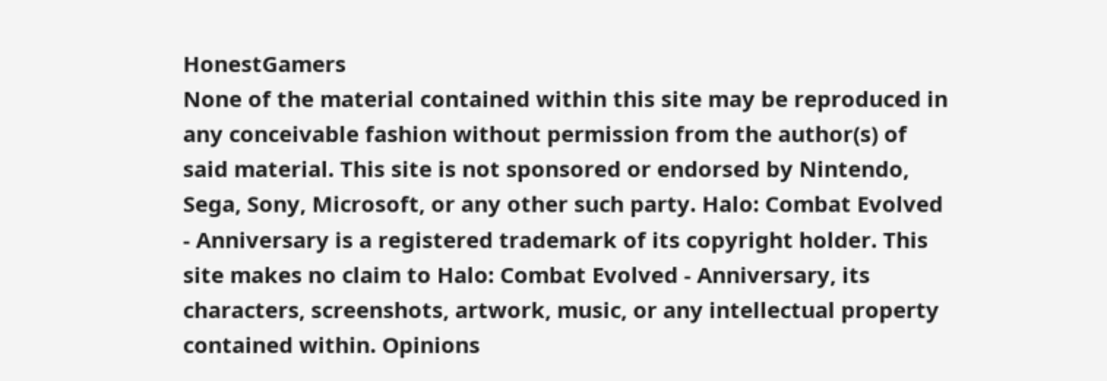HonestGamers
None of the material contained within this site may be reproduced in any conceivable fashion without permission from the author(s) of said material. This site is not sponsored or endorsed by Nintendo, Sega, Sony, Microsoft, or any other such party. Halo: Combat Evolved - Anniversary is a registered trademark of its copyright holder. This site makes no claim to Halo: Combat Evolved - Anniversary, its characters, screenshots, artwork, music, or any intellectual property contained within. Opinions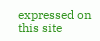expressed on this site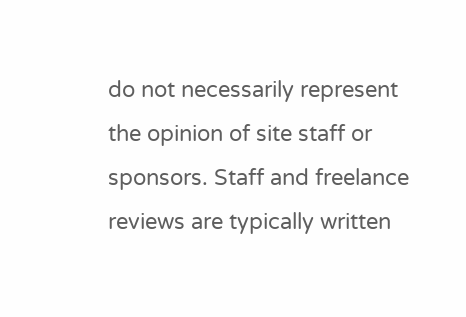do not necessarily represent the opinion of site staff or sponsors. Staff and freelance reviews are typically written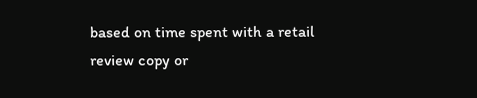based on time spent with a retail review copy or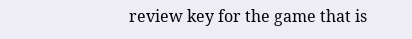review key for the game that is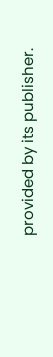provided by its publisher.